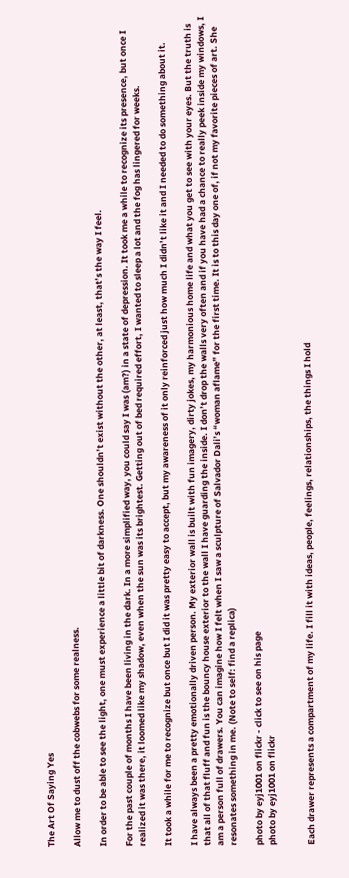The Art Of Saying Yes

Allow me to dust off the cobwebs for some realness.

In order to be able to see the light, one must experience a little bit of darkness. One shouldn’t exist without the other, at least, that’s the way I feel.

For the past couple of months I have been living in the dark. In a more simplified way, you could say I was (am?) in a state of depression. It took me a while to recognize its presence, but once I realized it was there, it loomed like my shadow, even when the sun was its brightest. Getting out of bed required effort, I wanted to sleep a lot and the fog has lingered for weeks.

It took a while for me to recognize but once but I did it was pretty easy to accept, but my awareness of it only reinforced just how much I didn’t like it and I needed to do something about it.

I have always been a pretty emotionally driven person. My exterior wall is built with fun imagery, dirty jokes, my harmonious home life and what you get to see with your eyes. But the truth is that all of that fluff and fun is the bouncy house exterior to the wall I have guarding the inside. I don’t drop the walls very often and if you have had a chance to really peek inside my windows, I am a person full of drawers. You can imagine how I felt when I saw a sculpture of Salvador Dali’s “woman aflame” for the first time. It is to this day one of, if not my favorite pieces of art. She resonates something in me. (Note to self: find a replica)

photo by eyj1001 on flickr - click to see on his page
photo by eyj1001 on flickr


Each drawer represents a compartment of my life. I fill it with ideas, people, feelings, relationships, the things I hold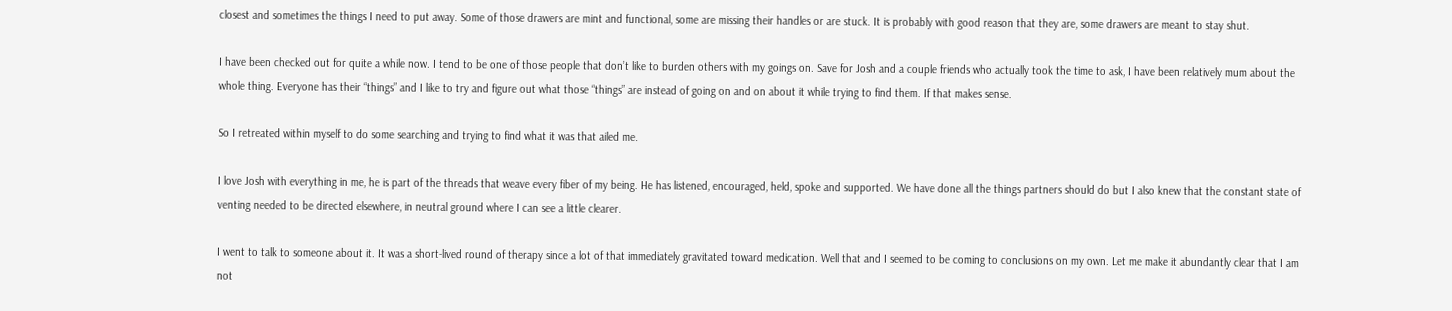closest and sometimes the things I need to put away. Some of those drawers are mint and functional, some are missing their handles or are stuck. It is probably with good reason that they are, some drawers are meant to stay shut.

I have been checked out for quite a while now. I tend to be one of those people that don’t like to burden others with my goings on. Save for Josh and a couple friends who actually took the time to ask, I have been relatively mum about the whole thing. Everyone has their “things” and I like to try and figure out what those “things” are instead of going on and on about it while trying to find them. If that makes sense.

So I retreated within myself to do some searching and trying to find what it was that ailed me.

I love Josh with everything in me, he is part of the threads that weave every fiber of my being. He has listened, encouraged, held, spoke and supported. We have done all the things partners should do but I also knew that the constant state of venting needed to be directed elsewhere, in neutral ground where I can see a little clearer.

I went to talk to someone about it. It was a short-lived round of therapy since a lot of that immediately gravitated toward medication. Well that and I seemed to be coming to conclusions on my own. Let me make it abundantly clear that I am not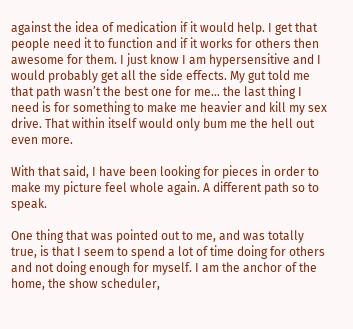against the idea of medication if it would help. I get that people need it to function and if it works for others then awesome for them. I just know I am hypersensitive and I would probably get all the side effects. My gut told me that path wasn’t the best one for me… the last thing I need is for something to make me heavier and kill my sex drive. That within itself would only bum me the hell out even more.

With that said, I have been looking for pieces in order to make my picture feel whole again. A different path so to speak.

One thing that was pointed out to me, and was totally true, is that I seem to spend a lot of time doing for others and not doing enough for myself. I am the anchor of the home, the show scheduler,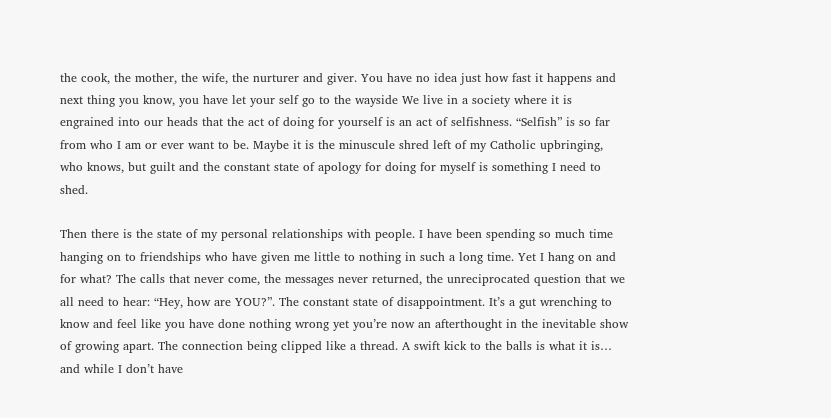the cook, the mother, the wife, the nurturer and giver. You have no idea just how fast it happens and next thing you know, you have let your self go to the wayside We live in a society where it is engrained into our heads that the act of doing for yourself is an act of selfishness. “Selfish” is so far from who I am or ever want to be. Maybe it is the minuscule shred left of my Catholic upbringing, who knows, but guilt and the constant state of apology for doing for myself is something I need to shed.

Then there is the state of my personal relationships with people. I have been spending so much time hanging on to friendships who have given me little to nothing in such a long time. Yet I hang on and for what? The calls that never come, the messages never returned, the unreciprocated question that we all need to hear: “Hey, how are YOU?”. The constant state of disappointment. It’s a gut wrenching to know and feel like you have done nothing wrong yet you’re now an afterthought in the inevitable show of growing apart. The connection being clipped like a thread. A swift kick to the balls is what it is… and while I don’t have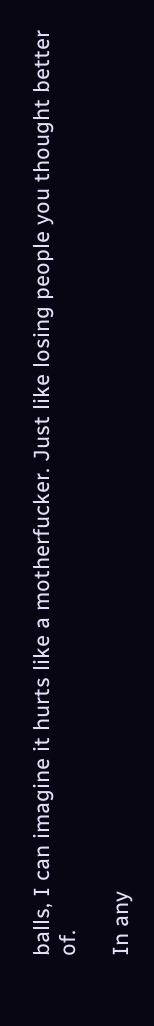balls, I can imagine it hurts like a motherfucker. Just like losing people you thought better of.

In any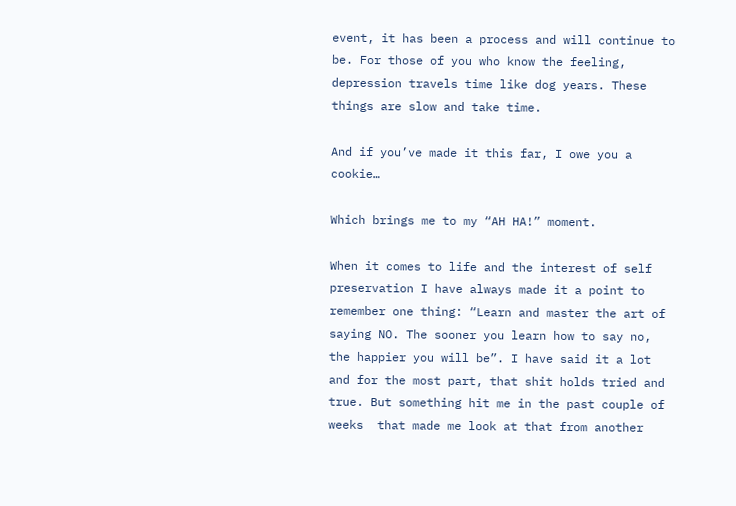event, it has been a process and will continue to be. For those of you who know the feeling, depression travels time like dog years. These things are slow and take time.

And if you’ve made it this far, I owe you a cookie…

Which brings me to my “AH HA!” moment.

When it comes to life and the interest of self preservation I have always made it a point to remember one thing: “Learn and master the art of saying NO. The sooner you learn how to say no, the happier you will be”. I have said it a lot and for the most part, that shit holds tried and true. But something hit me in the past couple of weeks  that made me look at that from another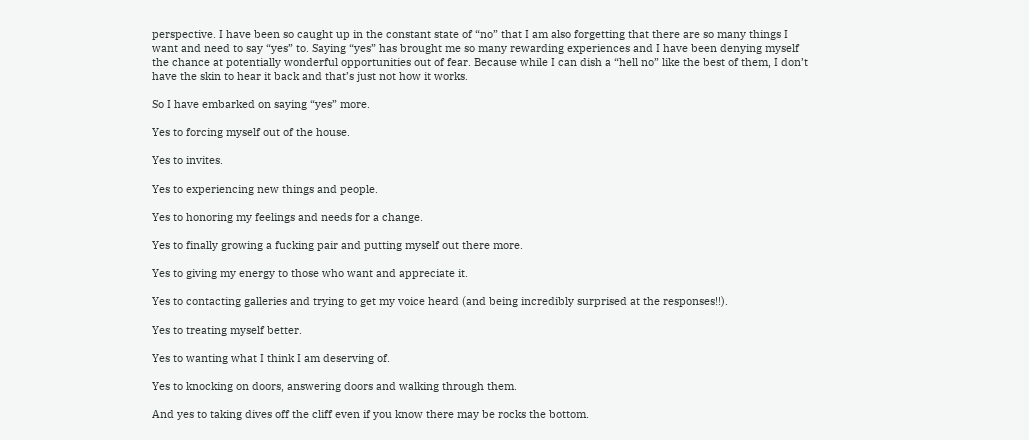perspective. I have been so caught up in the constant state of “no” that I am also forgetting that there are so many things I want and need to say “yes” to. Saying “yes” has brought me so many rewarding experiences and I have been denying myself the chance at potentially wonderful opportunities out of fear. Because while I can dish a “hell no” like the best of them, I don’t have the skin to hear it back and that’s just not how it works.

So I have embarked on saying “yes” more.

Yes to forcing myself out of the house.

Yes to invites.

Yes to experiencing new things and people.

Yes to honoring my feelings and needs for a change.

Yes to finally growing a fucking pair and putting myself out there more.

Yes to giving my energy to those who want and appreciate it.

Yes to contacting galleries and trying to get my voice heard (and being incredibly surprised at the responses!!).

Yes to treating myself better.

Yes to wanting what I think I am deserving of.

Yes to knocking on doors, answering doors and walking through them.

And yes to taking dives off the cliff even if you know there may be rocks the bottom.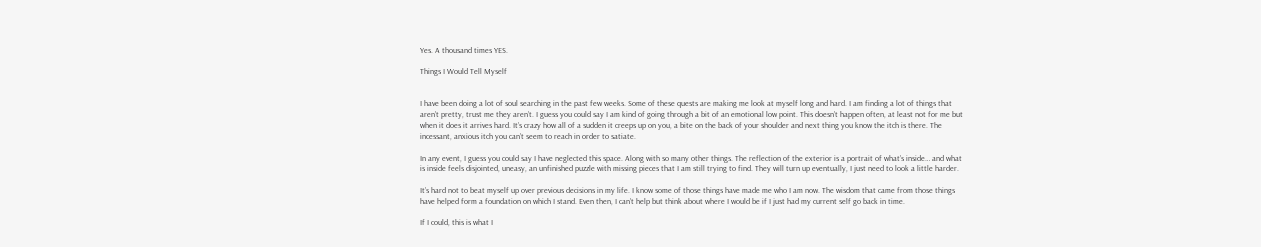Yes. A thousand times YES.

Things I Would Tell Myself


I have been doing a lot of soul searching in the past few weeks. Some of these quests are making me look at myself long and hard. I am finding a lot of things that aren’t pretty, trust me they aren’t. I guess you could say I am kind of going through a bit of an emotional low point. This doesn’t happen often, at least not for me but when it does it arrives hard. It’s crazy how all of a sudden it creeps up on you, a bite on the back of your shoulder and next thing you know the itch is there. The incessant, anxious itch you can’t seem to reach in order to satiate.

In any event, I guess you could say I have neglected this space. Along with so many other things. The reflection of the exterior is a portrait of what’s inside… and what is inside feels disjointed, uneasy, an unfinished puzzle with missing pieces that I am still trying to find. They will turn up eventually, I just need to look a little harder.

It’s hard not to beat myself up over previous decisions in my life. I know some of those things have made me who I am now. The wisdom that came from those things have helped form a foundation on which I stand. Even then, I can’t help but think about where I would be if I just had my current self go back in time.

If I could, this is what I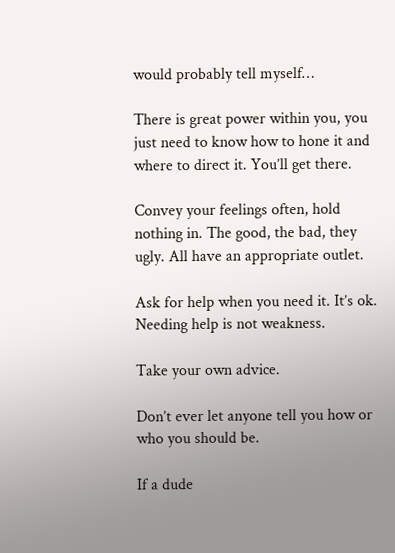would probably tell myself…

There is great power within you, you just need to know how to hone it and where to direct it. You’ll get there.

Convey your feelings often, hold nothing in. The good, the bad, they ugly. All have an appropriate outlet.

Ask for help when you need it. It’s ok. Needing help is not weakness.

Take your own advice.

Don’t ever let anyone tell you how or who you should be.

If a dude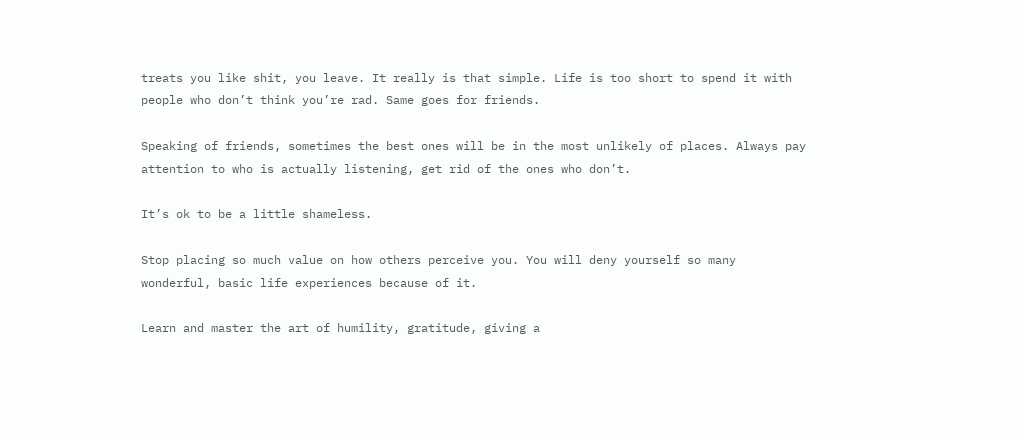treats you like shit, you leave. It really is that simple. Life is too short to spend it with people who don’t think you’re rad. Same goes for friends.

Speaking of friends, sometimes the best ones will be in the most unlikely of places. Always pay attention to who is actually listening, get rid of the ones who don’t.

It’s ok to be a little shameless.

Stop placing so much value on how others perceive you. You will deny yourself so many wonderful, basic life experiences because of it.

Learn and master the art of humility, gratitude, giving a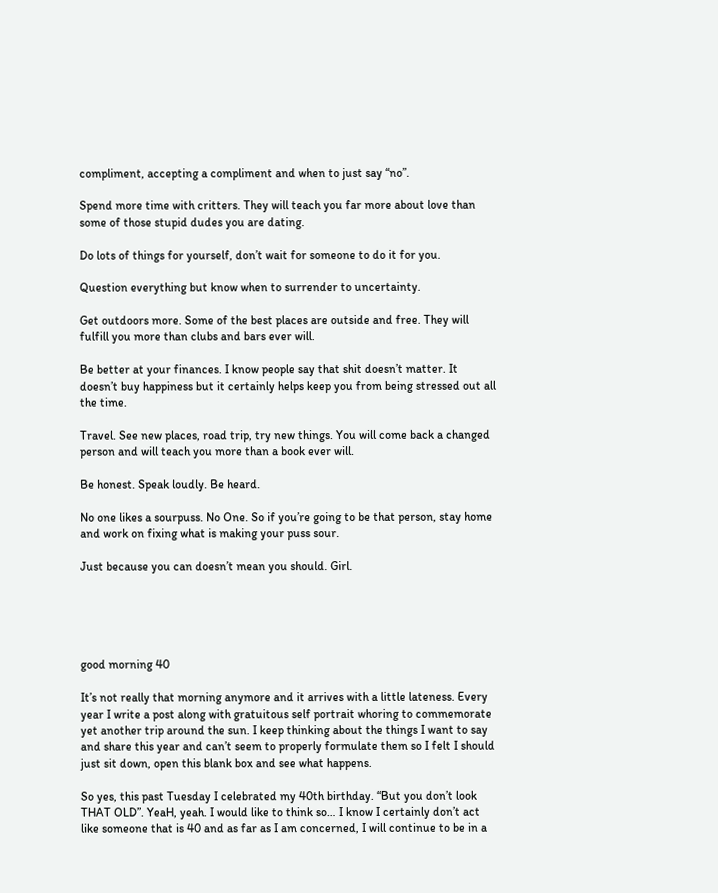compliment, accepting a compliment and when to just say “no”.

Spend more time with critters. They will teach you far more about love than some of those stupid dudes you are dating.

Do lots of things for yourself, don’t wait for someone to do it for you.

Question everything but know when to surrender to uncertainty.

Get outdoors more. Some of the best places are outside and free. They will fulfill you more than clubs and bars ever will.

Be better at your finances. I know people say that shit doesn’t matter. It doesn’t buy happiness but it certainly helps keep you from being stressed out all the time.

Travel. See new places, road trip, try new things. You will come back a changed person and will teach you more than a book ever will.

Be honest. Speak loudly. Be heard.

No one likes a sourpuss. No One. So if you’re going to be that person, stay home and work on fixing what is making your puss sour.

Just because you can doesn’t mean you should. Girl.





good morning 40

It’s not really that morning anymore and it arrives with a little lateness. Every year I write a post along with gratuitous self portrait whoring to commemorate yet another trip around the sun. I keep thinking about the things I want to say and share this year and can’t seem to properly formulate them so I felt I should just sit down, open this blank box and see what happens.

So yes, this past Tuesday I celebrated my 40th birthday. “But you don’t look THAT OLD”. YeaH, yeah. I would like to think so… I know I certainly don’t act like someone that is 40 and as far as I am concerned, I will continue to be in a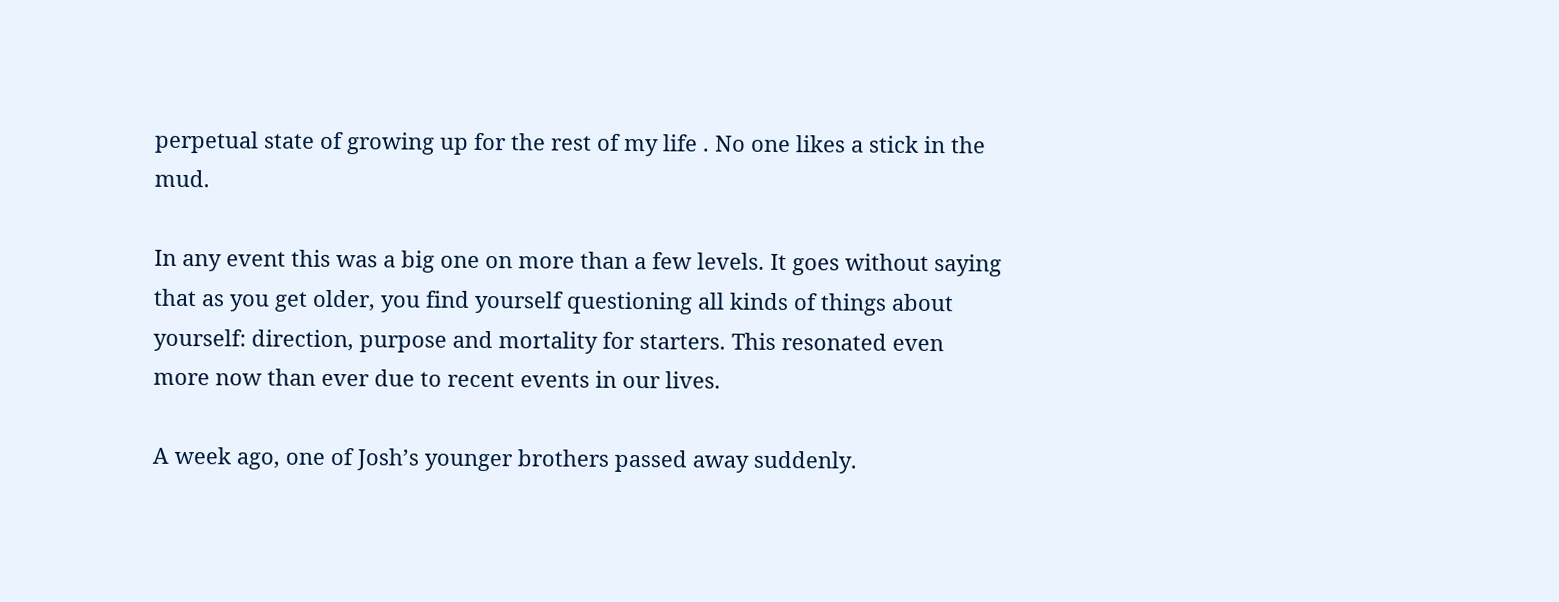perpetual state of growing up for the rest of my life . No one likes a stick in the mud.

In any event this was a big one on more than a few levels. It goes without saying that as you get older, you find yourself questioning all kinds of things about yourself: direction, purpose and mortality for starters. This resonated even more now than ever due to recent events in our lives.

A week ago, one of Josh’s younger brothers passed away suddenly.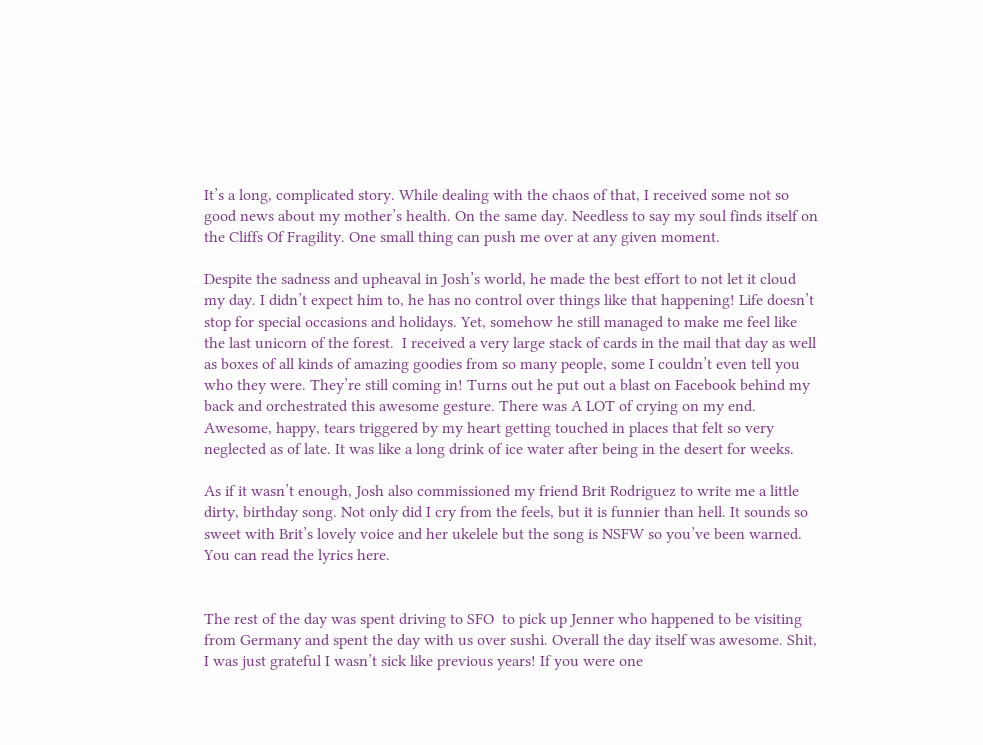It’s a long, complicated story. While dealing with the chaos of that, I received some not so good news about my mother’s health. On the same day. Needless to say my soul finds itself on the Cliffs Of Fragility. One small thing can push me over at any given moment.

Despite the sadness and upheaval in Josh’s world, he made the best effort to not let it cloud my day. I didn’t expect him to, he has no control over things like that happening! Life doesn’t stop for special occasions and holidays. Yet, somehow he still managed to make me feel like the last unicorn of the forest.  I received a very large stack of cards in the mail that day as well as boxes of all kinds of amazing goodies from so many people, some I couldn’t even tell you who they were. They’re still coming in! Turns out he put out a blast on Facebook behind my back and orchestrated this awesome gesture. There was A LOT of crying on my end. Awesome, happy, tears triggered by my heart getting touched in places that felt so very neglected as of late. It was like a long drink of ice water after being in the desert for weeks.

As if it wasn’t enough, Josh also commissioned my friend Brit Rodriguez to write me a little dirty, birthday song. Not only did I cry from the feels, but it is funnier than hell. It sounds so sweet with Brit’s lovely voice and her ukelele but the song is NSFW so you’ve been warned. You can read the lyrics here.


The rest of the day was spent driving to SFO  to pick up Jenner who happened to be visiting from Germany and spent the day with us over sushi. Overall the day itself was awesome. Shit, I was just grateful I wasn’t sick like previous years! If you were one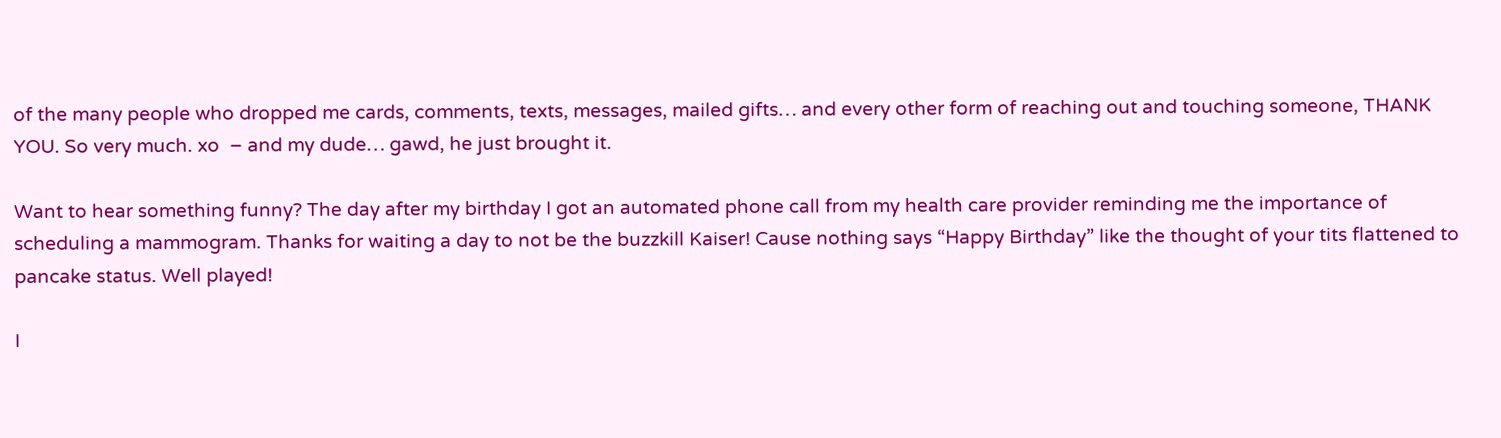of the many people who dropped me cards, comments, texts, messages, mailed gifts… and every other form of reaching out and touching someone, THANK YOU. So very much. xo  – and my dude… gawd, he just brought it.

Want to hear something funny? The day after my birthday I got an automated phone call from my health care provider reminding me the importance of scheduling a mammogram. Thanks for waiting a day to not be the buzzkill Kaiser! Cause nothing says “Happy Birthday” like the thought of your tits flattened to pancake status. Well played!

I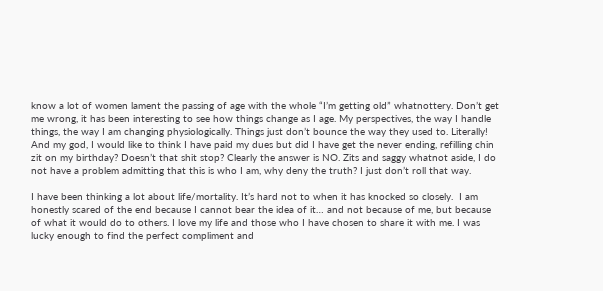know a lot of women lament the passing of age with the whole “I’m getting old” whatnottery. Don’t get me wrong, it has been interesting to see how things change as I age. My perspectives, the way I handle things, the way I am changing physiologically. Things just don’t bounce the way they used to. Literally! And my god, I would like to think I have paid my dues but did I have get the never ending, refilling chin zit on my birthday? Doesn’t that shit stop? Clearly the answer is NO. Zits and saggy whatnot aside, I do not have a problem admitting that this is who I am, why deny the truth? I just don’t roll that way.

I have been thinking a lot about life/mortality. It’s hard not to when it has knocked so closely.  I am honestly scared of the end because I cannot bear the idea of it… and not because of me, but because of what it would do to others. I love my life and those who I have chosen to share it with me. I was lucky enough to find the perfect compliment and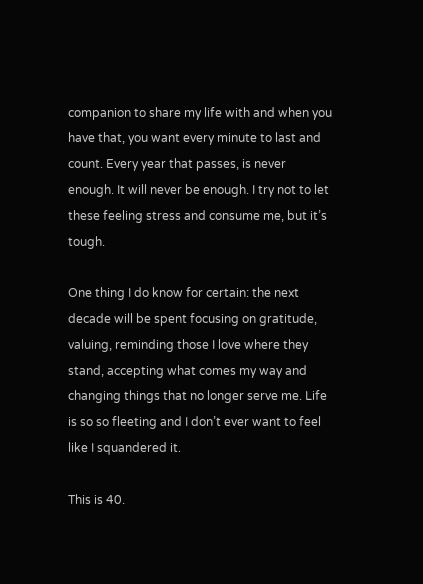companion to share my life with and when you have that, you want every minute to last and count. Every year that passes, is never enough. It will never be enough. I try not to let these feeling stress and consume me, but it’s tough.

One thing I do know for certain: the next decade will be spent focusing on gratitude, valuing, reminding those I love where they stand, accepting what comes my way and changing things that no longer serve me. Life is so so fleeting and I don’t ever want to feel like I squandered it.

This is 40.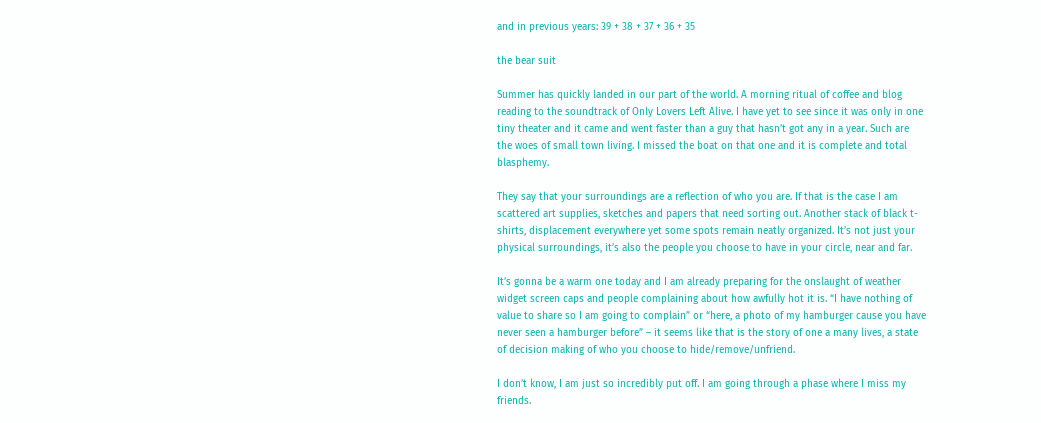and in previous years: 39 + 38 + 37 + 36 + 35

the bear suit

Summer has quickly landed in our part of the world. A morning ritual of coffee and blog reading to the soundtrack of Only Lovers Left Alive. I have yet to see since it was only in one tiny theater and it came and went faster than a guy that hasn’t got any in a year. Such are the woes of small town living. I missed the boat on that one and it is complete and total blasphemy.

They say that your surroundings are a reflection of who you are. If that is the case I am scattered art supplies, sketches and papers that need sorting out. Another stack of black t-shirts, displacement everywhere yet some spots remain neatly organized. It’s not just your physical surroundings, it’s also the people you choose to have in your circle, near and far.

It’s gonna be a warm one today and I am already preparing for the onslaught of weather widget screen caps and people complaining about how awfully hot it is. “I have nothing of value to share so I am going to complain” or “here, a photo of my hamburger cause you have never seen a hamburger before” – it seems like that is the story of one a many lives, a state of decision making of who you choose to hide/remove/unfriend.

I don’t know, I am just so incredibly put off. I am going through a phase where I miss my friends.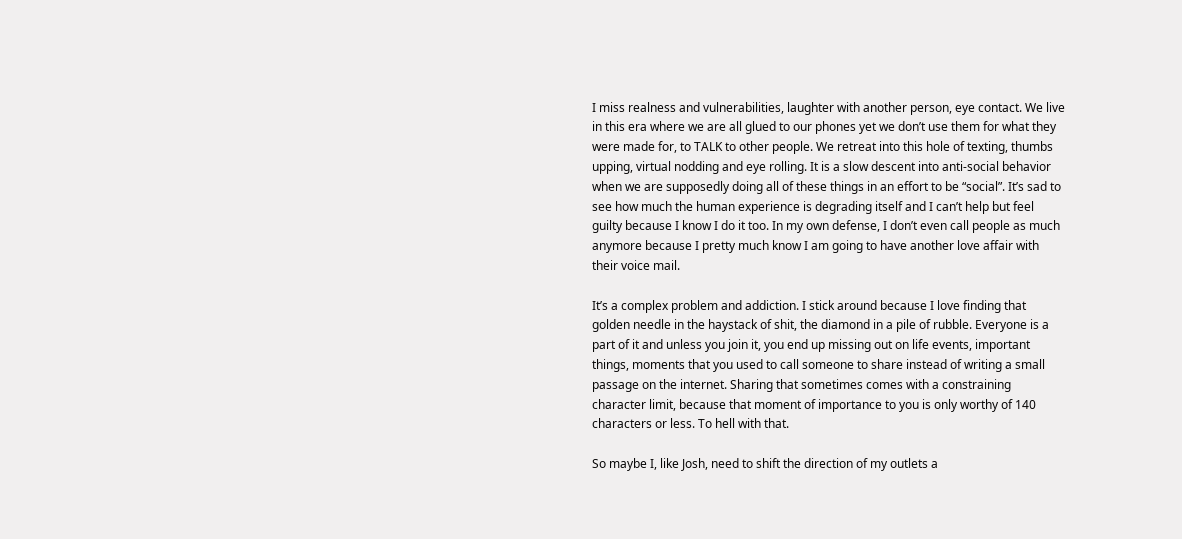I miss realness and vulnerabilities, laughter with another person, eye contact. We live in this era where we are all glued to our phones yet we don’t use them for what they were made for, to TALK to other people. We retreat into this hole of texting, thumbs upping, virtual nodding and eye rolling. It is a slow descent into anti-social behavior when we are supposedly doing all of these things in an effort to be “social”. It’s sad to see how much the human experience is degrading itself and I can’t help but feel guilty because I know I do it too. In my own defense, I don’t even call people as much anymore because I pretty much know I am going to have another love affair with their voice mail.

It’s a complex problem and addiction. I stick around because I love finding that golden needle in the haystack of shit, the diamond in a pile of rubble. Everyone is a part of it and unless you join it, you end up missing out on life events, important things, moments that you used to call someone to share instead of writing a small passage on the internet. Sharing that sometimes comes with a constraining character limit, because that moment of importance to you is only worthy of 140 characters or less. To hell with that.

So maybe I, like Josh, need to shift the direction of my outlets a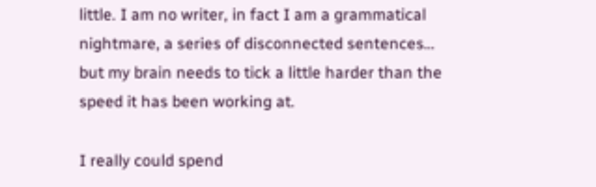little. I am no writer, in fact I am a grammatical nightmare, a series of disconnected sentences… but my brain needs to tick a little harder than the speed it has been working at.

I really could spend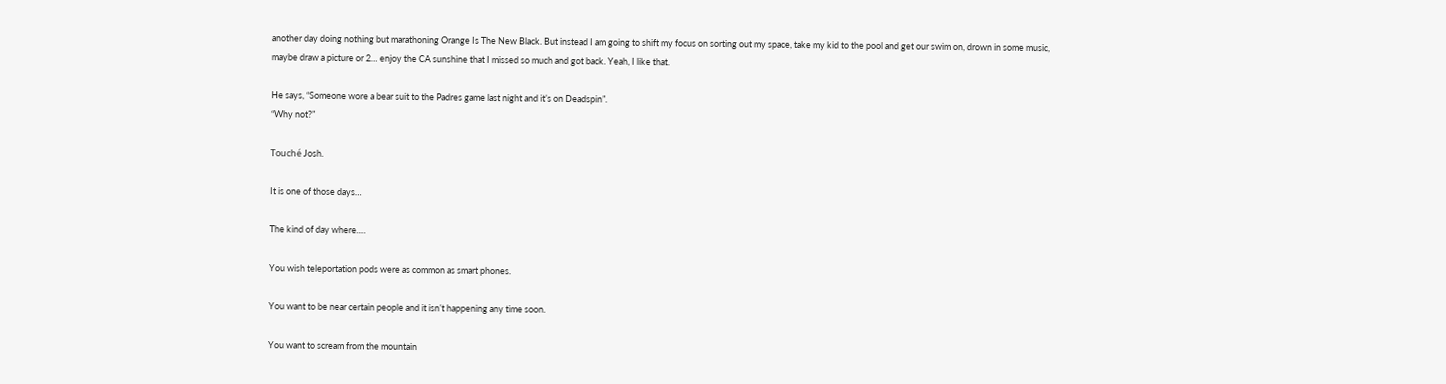another day doing nothing but marathoning Orange Is The New Black. But instead I am going to shift my focus on sorting out my space, take my kid to the pool and get our swim on, drown in some music, maybe draw a picture or 2… enjoy the CA sunshine that I missed so much and got back. Yeah, I like that.

He says, “Someone wore a bear suit to the Padres game last night and it’s on Deadspin”.
“Why not?”

Touché Josh.

It is one of those days…

The kind of day where….

You wish teleportation pods were as common as smart phones.

You want to be near certain people and it isn’t happening any time soon.

You want to scream from the mountain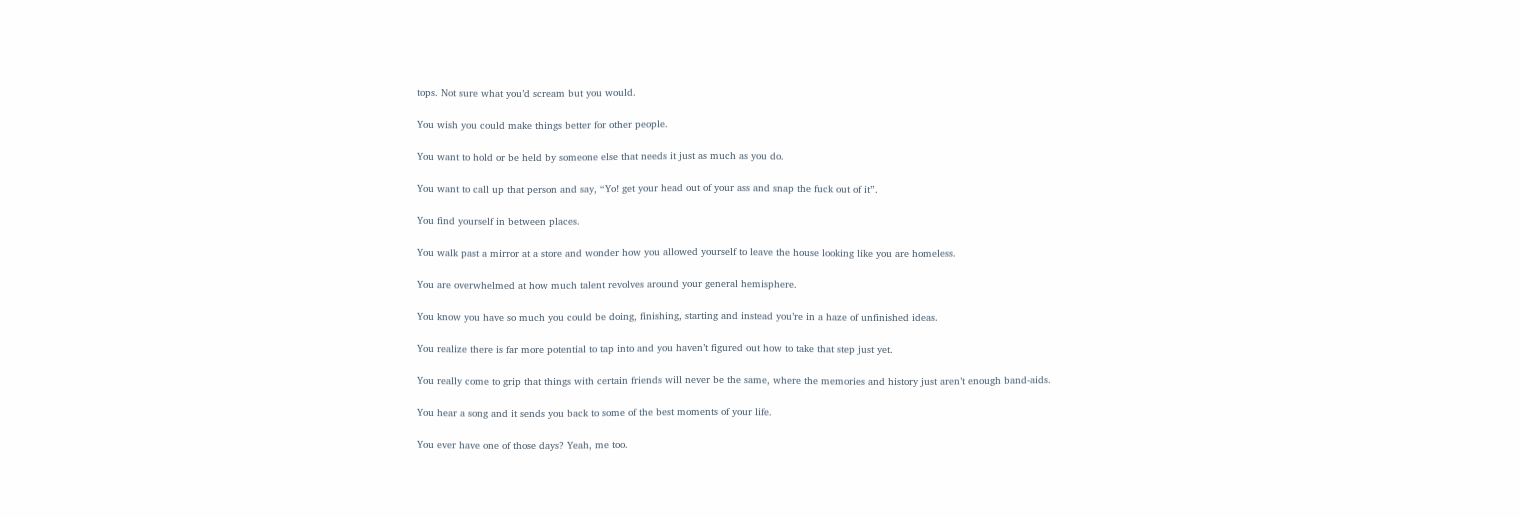tops. Not sure what you’d scream but you would.

You wish you could make things better for other people.

You want to hold or be held by someone else that needs it just as much as you do.

You want to call up that person and say, “Yo! get your head out of your ass and snap the fuck out of it”.

You find yourself in between places.

You walk past a mirror at a store and wonder how you allowed yourself to leave the house looking like you are homeless.

You are overwhelmed at how much talent revolves around your general hemisphere.

You know you have so much you could be doing, finishing, starting and instead you’re in a haze of unfinished ideas.

You realize there is far more potential to tap into and you haven’t figured out how to take that step just yet.

You really come to grip that things with certain friends will never be the same, where the memories and history just aren’t enough band-aids.

You hear a song and it sends you back to some of the best moments of your life.

You ever have one of those days? Yeah, me too.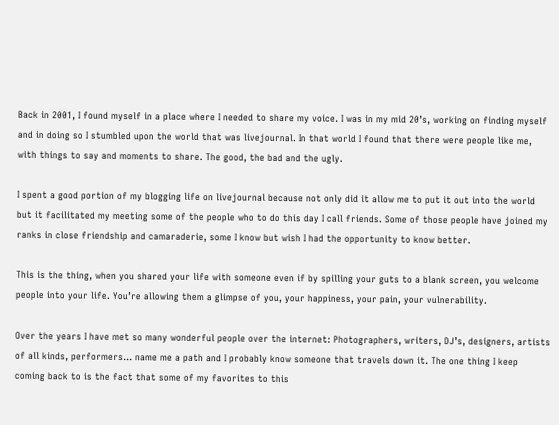Back in 2001, I found myself in a place where I needed to share my voice. I was in my mid 20’s, working on finding myself and in doing so I stumbled upon the world that was livejournal. In that world I found that there were people like me, with things to say and moments to share. The good, the bad and the ugly.

I spent a good portion of my blogging life on livejournal because not only did it allow me to put it out into the world but it facilitated my meeting some of the people who to do this day I call friends. Some of those people have joined my ranks in close friendship and camaraderie, some I know but wish I had the opportunity to know better.

This is the thing, when you shared your life with someone even if by spilling your guts to a blank screen, you welcome people into your life. You’re allowing them a glimpse of you, your happiness, your pain, your vulnerability.

Over the years I have met so many wonderful people over the internet: Photographers, writers, DJ’s, designers, artists of all kinds, performers… name me a path and I probably know someone that travels down it. The one thing I keep coming back to is the fact that some of my favorites to this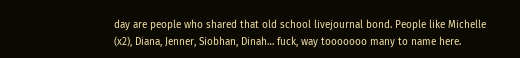day are people who shared that old school livejournal bond. People like Michelle (x2), Diana, Jenner, Siobhan, Dinah… fuck, way tooooooo many to name here.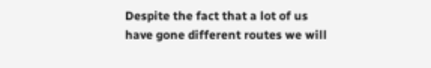Despite the fact that a lot of us have gone different routes we will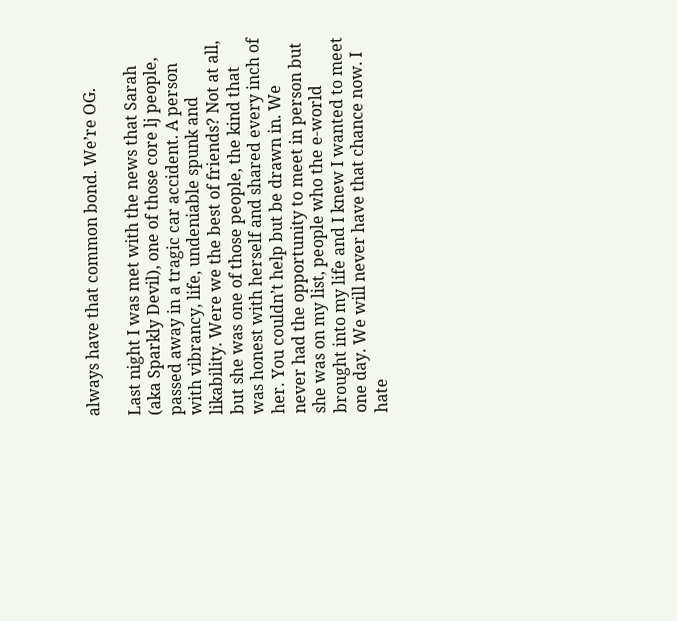always have that common bond. We’re OG.

Last night I was met with the news that Sarah (aka Sparkly Devil), one of those core lj people, passed away in a tragic car accident. A person with vibrancy, life, undeniable spunk and likability. Were we the best of friends? Not at all, but she was one of those people, the kind that was honest with herself and shared every inch of her. You couldn’t help but be drawn in. We never had the opportunity to meet in person but she was on my list, people who the e-world brought into my life and I knew I wanted to meet one day. We will never have that chance now. I hate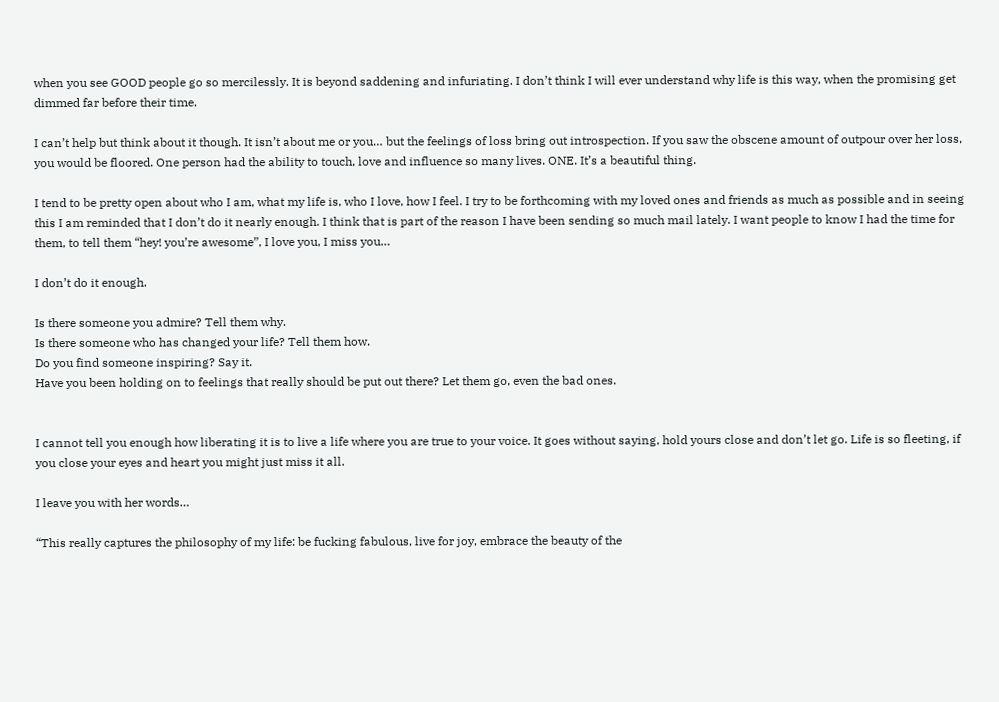when you see GOOD people go so mercilessly. It is beyond saddening and infuriating. I don’t think I will ever understand why life is this way, when the promising get dimmed far before their time.

I can’t help but think about it though. It isn’t about me or you… but the feelings of loss bring out introspection. If you saw the obscene amount of outpour over her loss, you would be floored. One person had the ability to touch, love and influence so many lives. ONE. It’s a beautiful thing.

I tend to be pretty open about who I am, what my life is, who I love, how I feel. I try to be forthcoming with my loved ones and friends as much as possible and in seeing this I am reminded that I don’t do it nearly enough. I think that is part of the reason I have been sending so much mail lately. I want people to know I had the time for them, to tell them “hey! you’re awesome”, I love you, I miss you…

I don’t do it enough.

Is there someone you admire? Tell them why.
Is there someone who has changed your life? Tell them how.
Do you find someone inspiring? Say it.
Have you been holding on to feelings that really should be put out there? Let them go, even the bad ones.


I cannot tell you enough how liberating it is to live a life where you are true to your voice. It goes without saying, hold yours close and don’t let go. Life is so fleeting, if you close your eyes and heart you might just miss it all.

I leave you with her words…

“This really captures the philosophy of my life: be fucking fabulous, live for joy, embrace the beauty of the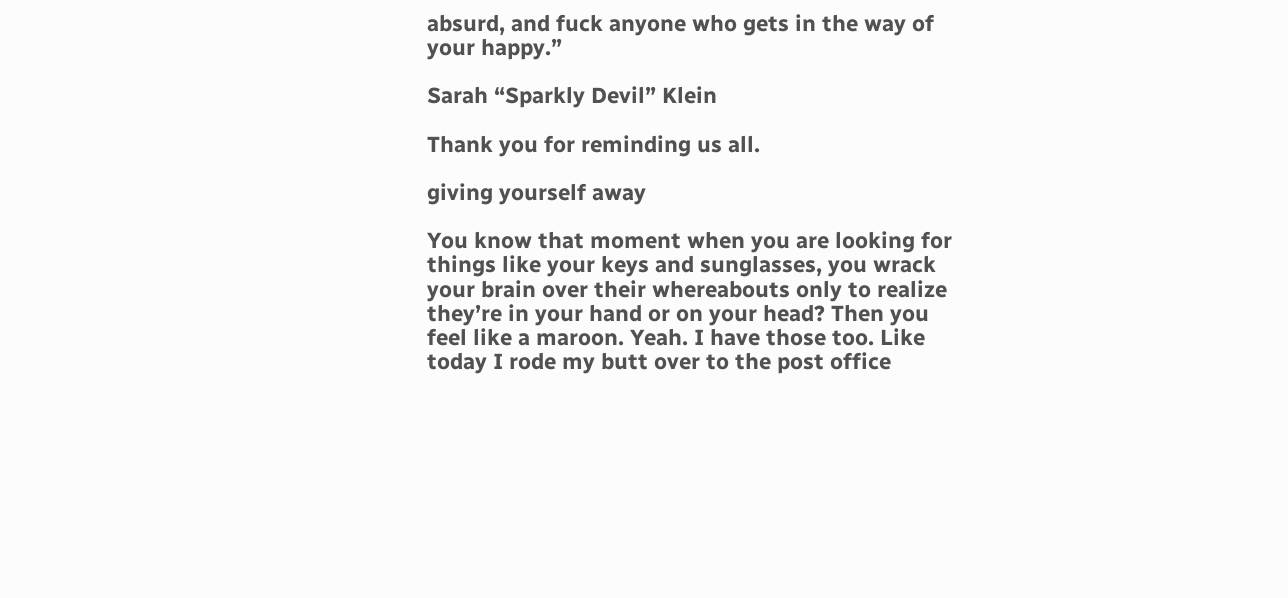absurd, and fuck anyone who gets in the way of your happy.”

Sarah “Sparkly Devil” Klein

Thank you for reminding us all.

giving yourself away

You know that moment when you are looking for things like your keys and sunglasses, you wrack your brain over their whereabouts only to realize they’re in your hand or on your head? Then you feel like a maroon. Yeah. I have those too. Like today I rode my butt over to the post office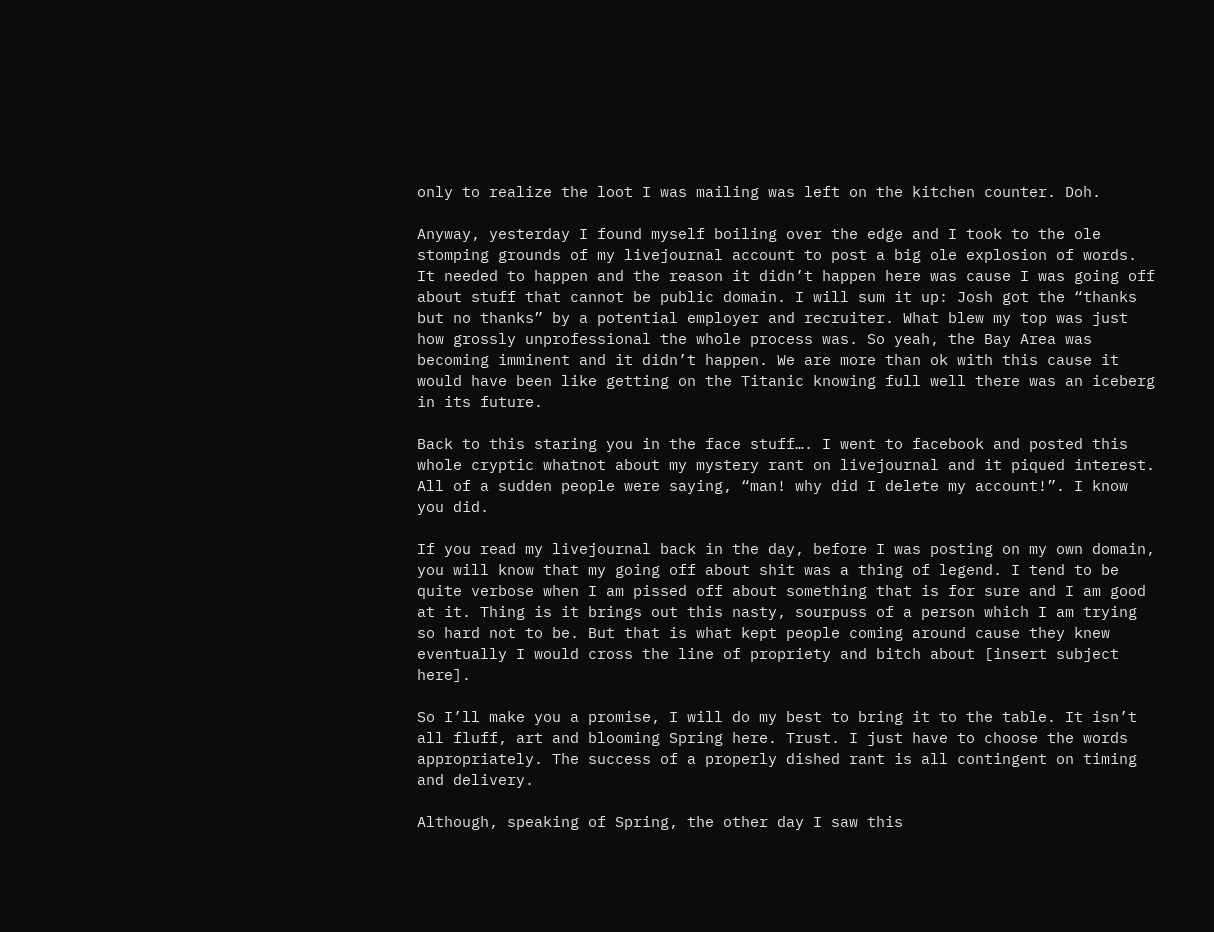only to realize the loot I was mailing was left on the kitchen counter. Doh.

Anyway, yesterday I found myself boiling over the edge and I took to the ole stomping grounds of my livejournal account to post a big ole explosion of words. It needed to happen and the reason it didn’t happen here was cause I was going off about stuff that cannot be public domain. I will sum it up: Josh got the “thanks but no thanks” by a potential employer and recruiter. What blew my top was just how grossly unprofessional the whole process was. So yeah, the Bay Area was becoming imminent and it didn’t happen. We are more than ok with this cause it would have been like getting on the Titanic knowing full well there was an iceberg in its future.

Back to this staring you in the face stuff…. I went to facebook and posted this whole cryptic whatnot about my mystery rant on livejournal and it piqued interest. All of a sudden people were saying, “man! why did I delete my account!”. I know you did.

If you read my livejournal back in the day, before I was posting on my own domain, you will know that my going off about shit was a thing of legend. I tend to be quite verbose when I am pissed off about something that is for sure and I am good at it. Thing is it brings out this nasty, sourpuss of a person which I am trying so hard not to be. But that is what kept people coming around cause they knew eventually I would cross the line of propriety and bitch about [insert subject here].

So I’ll make you a promise, I will do my best to bring it to the table. It isn’t all fluff, art and blooming Spring here. Trust. I just have to choose the words appropriately. The success of a properly dished rant is all contingent on timing and delivery.

Although, speaking of Spring, the other day I saw this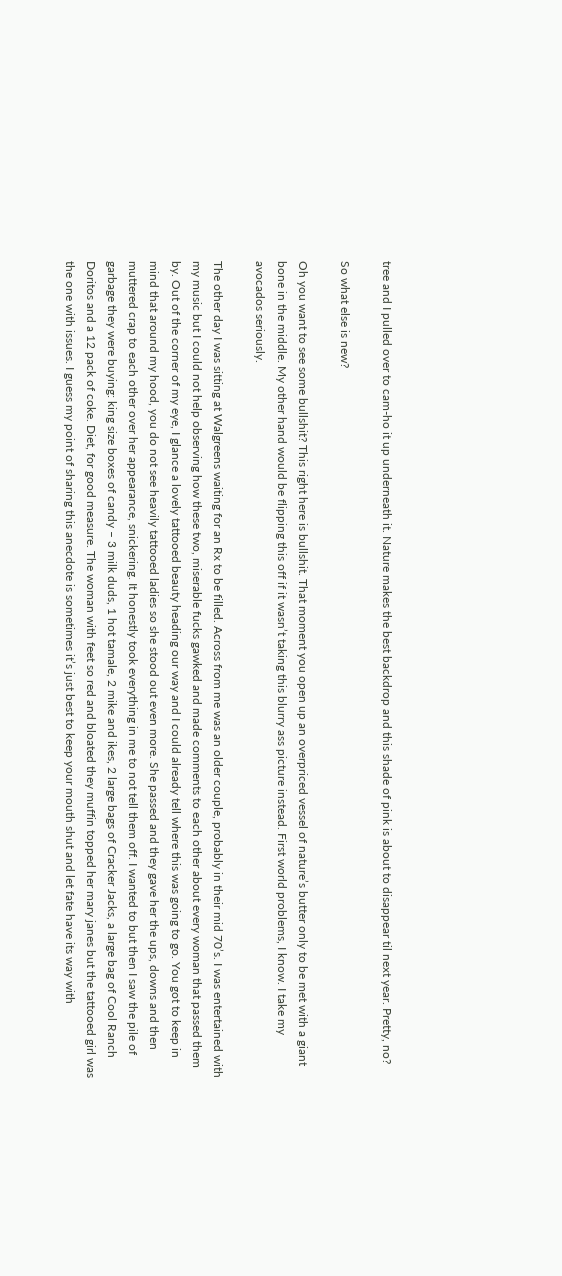tree and I pulled over to cam-ho it up underneath it. Nature makes the best backdrop and this shade of pink is about to disappear til next year. Pretty, no?

So what else is new?

Oh you want to see some bullshit? This right here is bullshit. That moment you open up an overpriced vessel of nature’s butter only to be met with a giant bone in the middle. My other hand would be flipping this off if it wasn’t taking this blurry ass picture instead. First world problems, I know. I take my avocados seriously.

The other day I was sitting at Walgreens waiting for an Rx to be filled. Across from me was an older couple, probably in their mid 70’s. I was entertained with my music but I could not help observing how these two, miserable fucks gawked and made comments to each other about every woman that passed them by. Out of the corner of my eye, I glance a lovely tattooed beauty heading our way and I could already tell where this was going to go. You got to keep in mind that around my hood, you do not see heavily tattooed ladies so she stood out even more. She passed and they gave her the ups, downs and then muttered crap to each other over her appearance, snickering. It honestly took everything in me to not tell them off. I wanted to but then I saw the pile of garbage they were buying: king size boxes of candy – 3 milk duds, 1 hot tamale, 2 mike and ikes, 2 large bags of Cracker Jacks, a large bag of Cool Ranch Doritos and a 12 pack of coke. Diet, for good measure. The woman with feet so red and bloated they muffin topped her mary janes but the tattooed girl was the one with issues. I guess my point of sharing this anecdote is sometimes it’s just best to keep your mouth shut and let fate have its way with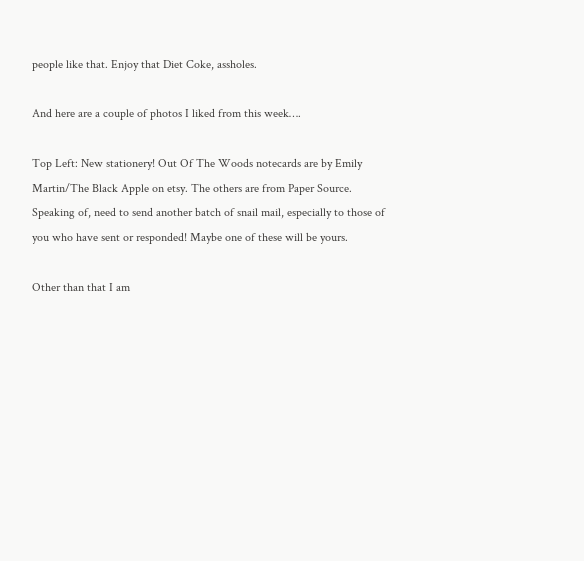people like that. Enjoy that Diet Coke, assholes.

And here are a couple of photos I liked from this week….

Top Left: New stationery! Out Of The Woods notecards are by Emily Martin/The Black Apple on etsy. The others are from Paper Source. Speaking of, need to send another batch of snail mail, especially to those of you who have sent or responded! Maybe one of these will be yours.

Other than that I am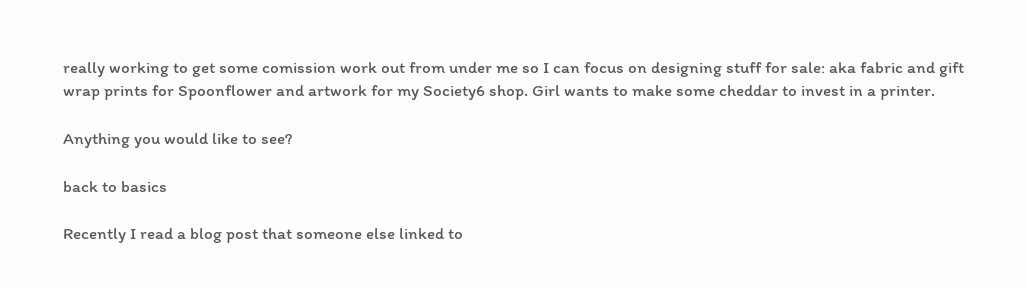really working to get some comission work out from under me so I can focus on designing stuff for sale: aka fabric and gift wrap prints for Spoonflower and artwork for my Society6 shop. Girl wants to make some cheddar to invest in a printer.

Anything you would like to see?

back to basics

Recently I read a blog post that someone else linked to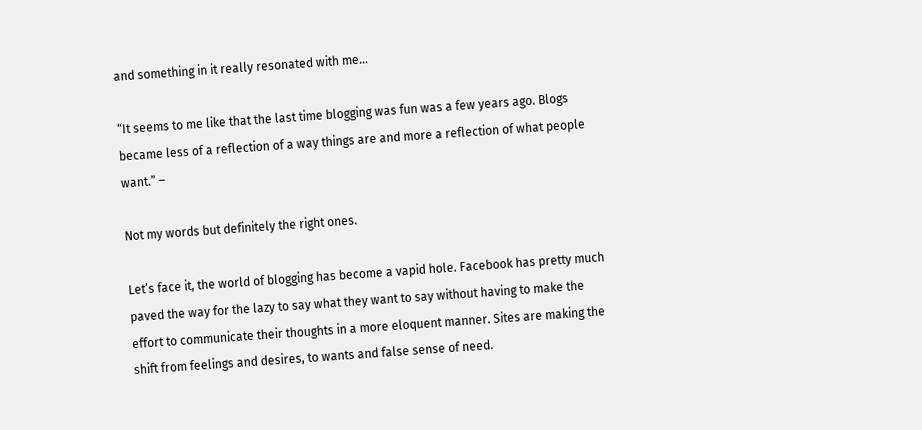and something in it really resonated with me…

“It seems to me like that the last time blogging was fun was a few years ago. Blogs became less of a reflection of a way things are and more a reflection of what people want.” –

Not my words but definitely the right ones.

Let’s face it, the world of blogging has become a vapid hole. Facebook has pretty much paved the way for the lazy to say what they want to say without having to make the effort to communicate their thoughts in a more eloquent manner. Sites are making the shift from feelings and desires, to wants and false sense of need.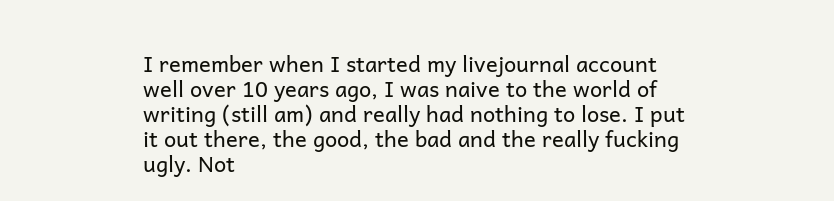I remember when I started my livejournal account well over 10 years ago, I was naive to the world of writing (still am) and really had nothing to lose. I put it out there, the good, the bad and the really fucking ugly. Not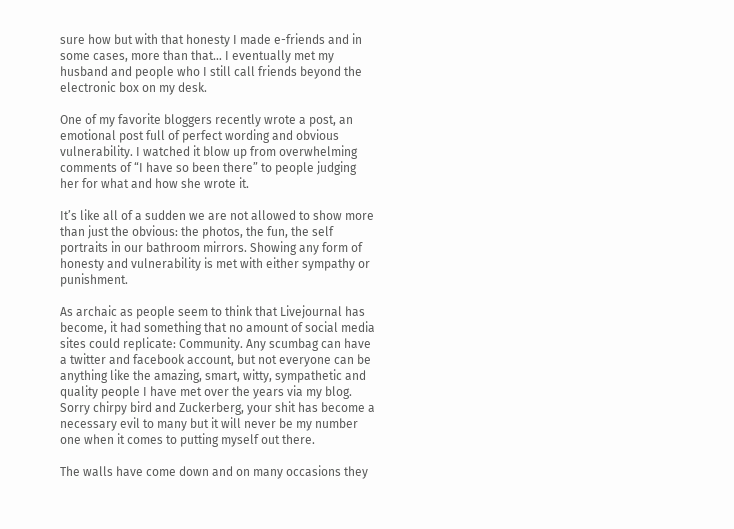sure how but with that honesty I made e-friends and in some cases, more than that… I eventually met my husband and people who I still call friends beyond the electronic box on my desk.

One of my favorite bloggers recently wrote a post, an emotional post full of perfect wording and obvious vulnerability. I watched it blow up from overwhelming comments of “I have so been there” to people judging her for what and how she wrote it.

It’s like all of a sudden we are not allowed to show more than just the obvious: the photos, the fun, the self portraits in our bathroom mirrors. Showing any form of honesty and vulnerability is met with either sympathy or punishment.

As archaic as people seem to think that Livejournal has become, it had something that no amount of social media sites could replicate: Community. Any scumbag can have a twitter and facebook account, but not everyone can be anything like the amazing, smart, witty, sympathetic and quality people I have met over the years via my blog. Sorry chirpy bird and Zuckerberg, your shit has become a necessary evil to many but it will never be my number one when it comes to putting myself out there.

The walls have come down and on many occasions they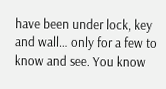have been under lock, key and wall… only for a few to know and see. You know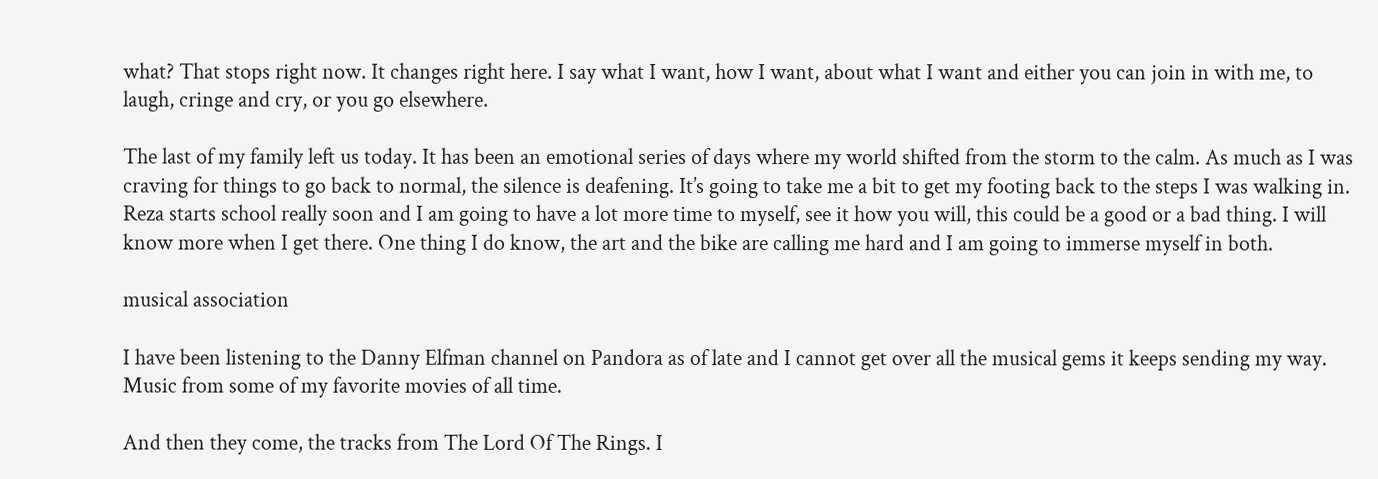what? That stops right now. It changes right here. I say what I want, how I want, about what I want and either you can join in with me, to laugh, cringe and cry, or you go elsewhere.

The last of my family left us today. It has been an emotional series of days where my world shifted from the storm to the calm. As much as I was craving for things to go back to normal, the silence is deafening. It’s going to take me a bit to get my footing back to the steps I was walking in. Reza starts school really soon and I am going to have a lot more time to myself, see it how you will, this could be a good or a bad thing. I will know more when I get there. One thing I do know, the art and the bike are calling me hard and I am going to immerse myself in both.

musical association

I have been listening to the Danny Elfman channel on Pandora as of late and I cannot get over all the musical gems it keeps sending my way. Music from some of my favorite movies of all time.

And then they come, the tracks from The Lord Of The Rings. I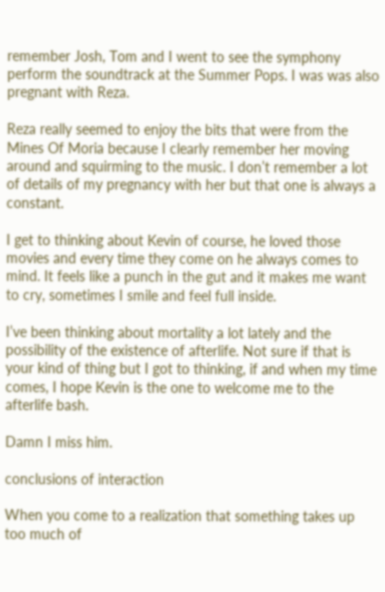remember Josh, Tom and I went to see the symphony perform the soundtrack at the Summer Pops. I was was also pregnant with Reza.

Reza really seemed to enjoy the bits that were from the Mines Of Moria because I clearly remember her moving around and squirming to the music. I don’t remember a lot of details of my pregnancy with her but that one is always a constant.

I get to thinking about Kevin of course, he loved those movies and every time they come on he always comes to mind. It feels like a punch in the gut and it makes me want to cry, sometimes I smile and feel full inside.

I’ve been thinking about mortality a lot lately and the possibility of the existence of afterlife. Not sure if that is your kind of thing but I got to thinking, if and when my time comes, I hope Kevin is the one to welcome me to the afterlife bash.

Damn I miss him.

conclusions of interaction

When you come to a realization that something takes up too much of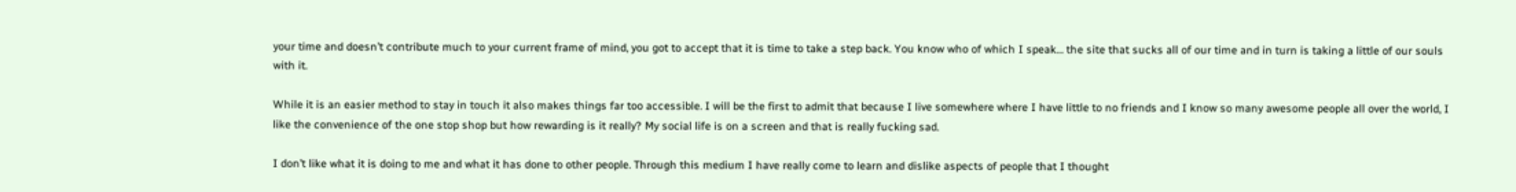your time and doesn’t contribute much to your current frame of mind, you got to accept that it is time to take a step back. You know who of which I speak… the site that sucks all of our time and in turn is taking a little of our souls with it.

While it is an easier method to stay in touch it also makes things far too accessible. I will be the first to admit that because I live somewhere where I have little to no friends and I know so many awesome people all over the world, I like the convenience of the one stop shop but how rewarding is it really? My social life is on a screen and that is really fucking sad.

I don’t like what it is doing to me and what it has done to other people. Through this medium I have really come to learn and dislike aspects of people that I thought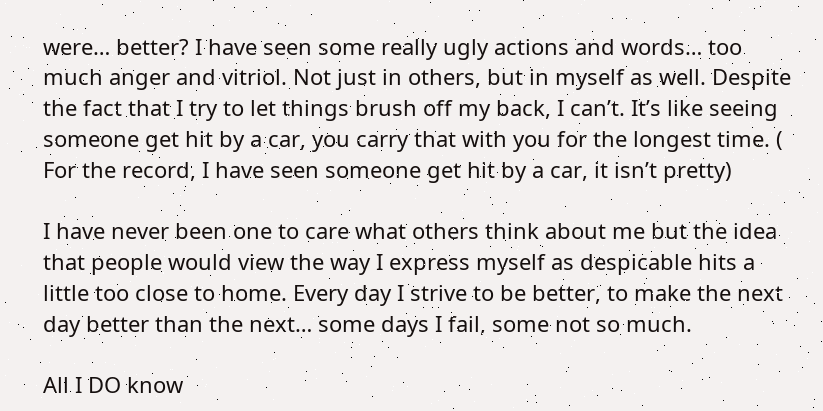were… better? I have seen some really ugly actions and words… too much anger and vitriol. Not just in others, but in myself as well. Despite the fact that I try to let things brush off my back, I can’t. It’s like seeing someone get hit by a car, you carry that with you for the longest time. ( For the record, I have seen someone get hit by a car, it isn’t pretty)

I have never been one to care what others think about me but the idea that people would view the way I express myself as despicable hits a little too close to home. Every day I strive to be better, to make the next day better than the next… some days I fail, some not so much.

All I DO know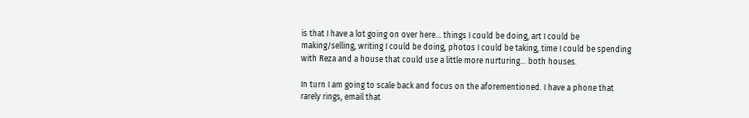is that I have a lot going on over here… things I could be doing, art I could be making/selling, writing I could be doing, photos I could be taking, time I could be spending with Reza and a house that could use a little more nurturing… both houses.

In turn I am going to scale back and focus on the aforementioned. I have a phone that rarely rings, email that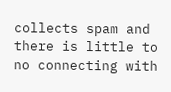collects spam and there is little to no connecting with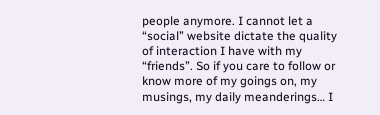people anymore. I cannot let a “social” website dictate the quality of interaction I have with my “friends”. So if you care to follow or know more of my goings on, my musings, my daily meanderings… I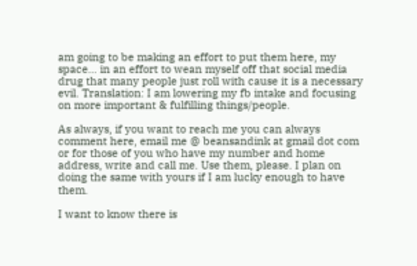am going to be making an effort to put them here, my space… in an effort to wean myself off that social media drug that many people just roll with cause it is a necessary evil. Translation: I am lowering my fb intake and focusing on more important & fulfilling things/people.

As always, if you want to reach me you can always comment here, email me @ beansandink at gmail dot com or for those of you who have my number and home address, write and call me. Use them, please. I plan on doing the same with yours if I am lucky enough to have them.

I want to know there is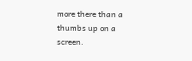more there than a thumbs up on a screen.